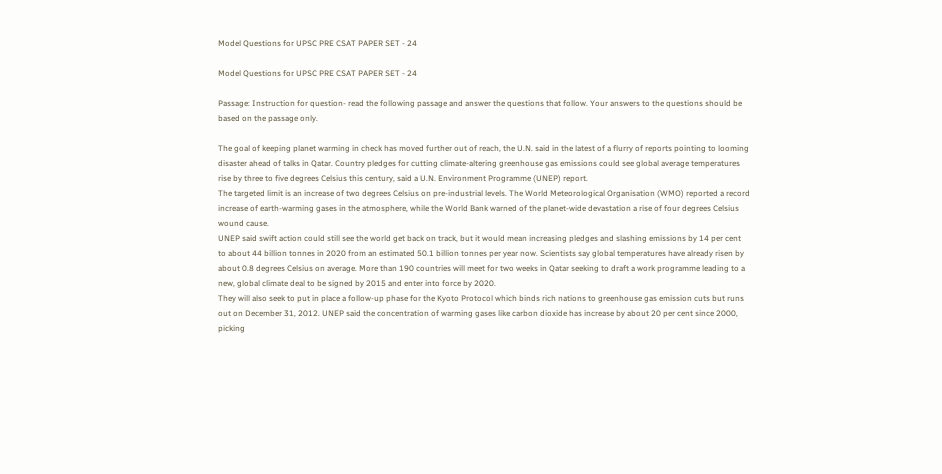Model Questions for UPSC PRE CSAT PAPER SET - 24

Model Questions for UPSC PRE CSAT PAPER SET - 24

Passage: Instruction for question- read the following passage and answer the questions that follow. Your answers to the questions should be based on the passage only.

The goal of keeping planet warming in check has moved further out of reach, the U.N. said in the latest of a flurry of reports pointing to looming disaster ahead of talks in Qatar. Country pledges for cutting climate-altering greenhouse gas emissions could see global average temperatures rise by three to five degrees Celsius this century, said a U.N. Environment Programme (UNEP) report.
The targeted limit is an increase of two degrees Celsius on pre-industrial levels. The World Meteorological Organisation (WMO) reported a record increase of earth-warming gases in the atmosphere, while the World Bank warned of the planet-wide devastation a rise of four degrees Celsius wound cause.
UNEP said swift action could still see the world get back on track, but it would mean increasing pledges and slashing emissions by 14 per cent to about 44 billion tonnes in 2020 from an estimated 50.1 billion tonnes per year now. Scientists say global temperatures have already risen by about 0.8 degrees Celsius on average. More than 190 countries will meet for two weeks in Qatar seeking to draft a work programme leading to a new, global climate deal to be signed by 2015 and enter into force by 2020.
They will also seek to put in place a follow-up phase for the Kyoto Protocol which binds rich nations to greenhouse gas emission cuts but runs out on December 31, 2012. UNEP said the concentration of warming gases like carbon dioxide has increase by about 20 per cent since 2000, picking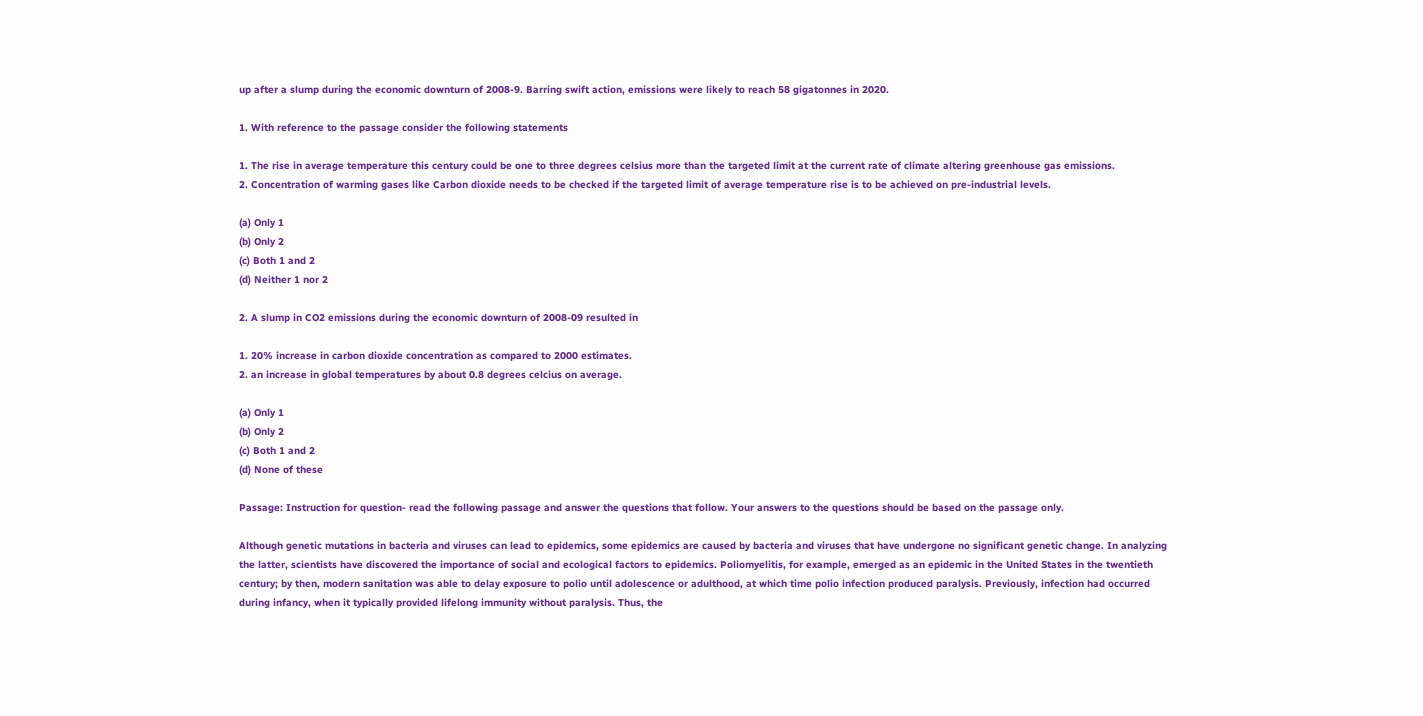up after a slump during the economic downturn of 2008-9. Barring swift action, emissions were likely to reach 58 gigatonnes in 2020.

1. With reference to the passage consider the following statements

1. The rise in average temperature this century could be one to three degrees celsius more than the targeted limit at the current rate of climate altering greenhouse gas emissions.
2. Concentration of warming gases like Carbon dioxide needs to be checked if the targeted limit of average temperature rise is to be achieved on pre-industrial levels.

(a) Only 1
(b) Only 2
(c) Both 1 and 2
(d) Neither 1 nor 2

2. A slump in CO2 emissions during the economic downturn of 2008-09 resulted in

1. 20% increase in carbon dioxide concentration as compared to 2000 estimates.
2. an increase in global temperatures by about 0.8 degrees celcius on average.

(a) Only 1
(b) Only 2
(c) Both 1 and 2
(d) None of these

Passage: Instruction for question- read the following passage and answer the questions that follow. Your answers to the questions should be based on the passage only.

Although genetic mutations in bacteria and viruses can lead to epidemics, some epidemics are caused by bacteria and viruses that have undergone no significant genetic change. In analyzing the latter, scientists have discovered the importance of social and ecological factors to epidemics. Poliomyelitis, for example, emerged as an epidemic in the United States in the twentieth century; by then, modern sanitation was able to delay exposure to polio until adolescence or adulthood, at which time polio infection produced paralysis. Previously, infection had occurred during infancy, when it typically provided lifelong immunity without paralysis. Thus, the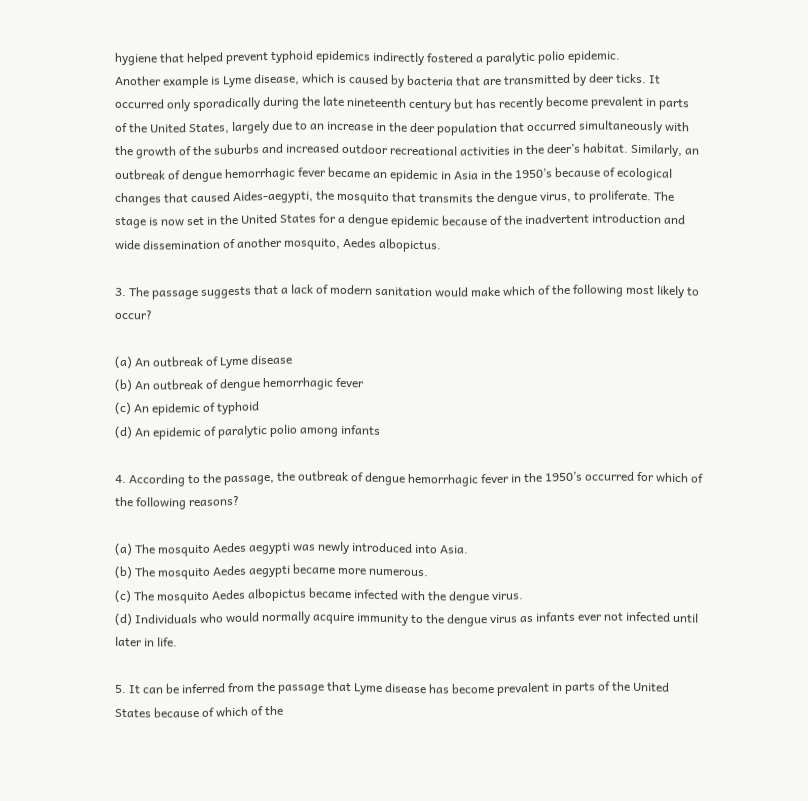hygiene that helped prevent typhoid epidemics indirectly fostered a paralytic polio epidemic.
Another example is Lyme disease, which is caused by bacteria that are transmitted by deer ticks. It occurred only sporadically during the late nineteenth century but has recently become prevalent in parts of the United States, largely due to an increase in the deer population that occurred simultaneously with the growth of the suburbs and increased outdoor recreational activities in the deer’s habitat. Similarly, an outbreak of dengue hemorrhagic fever became an epidemic in Asia in the 1950’s because of ecological changes that caused Aides-aegypti, the mosquito that transmits the dengue virus, to proliferate. The stage is now set in the United States for a dengue epidemic because of the inadvertent introduction and wide dissemination of another mosquito, Aedes albopictus.

3. The passage suggests that a lack of modern sanitation would make which of the following most likely to occur?

(a) An outbreak of Lyme disease
(b) An outbreak of dengue hemorrhagic fever
(c) An epidemic of typhoid
(d) An epidemic of paralytic polio among infants

4. According to the passage, the outbreak of dengue hemorrhagic fever in the 1950’s occurred for which of the following reasons?

(a) The mosquito Aedes aegypti was newly introduced into Asia.
(b) The mosquito Aedes aegypti became more numerous.
(c) The mosquito Aedes albopictus became infected with the dengue virus.
(d) Individuals who would normally acquire immunity to the dengue virus as infants ever not infected until later in life.

5. It can be inferred from the passage that Lyme disease has become prevalent in parts of the United States because of which of the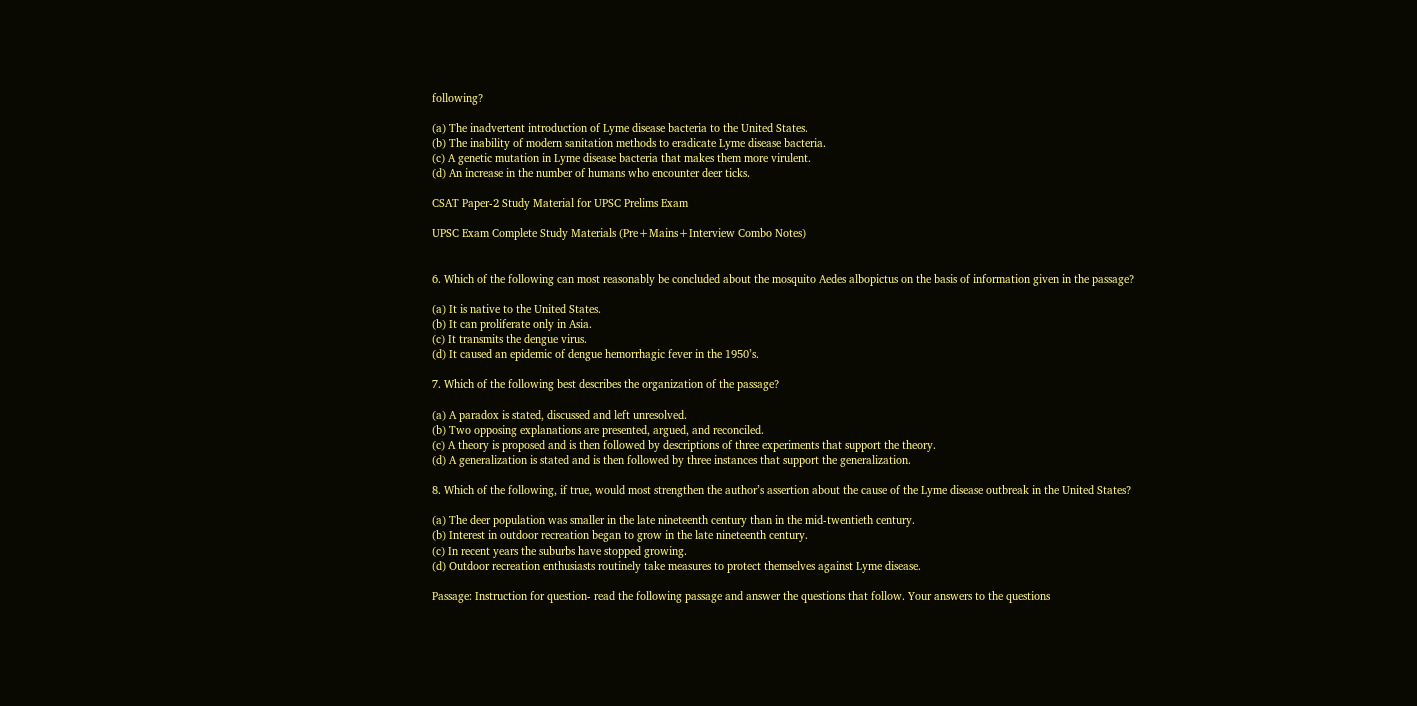following?

(a) The inadvertent introduction of Lyme disease bacteria to the United States.
(b) The inability of modern sanitation methods to eradicate Lyme disease bacteria.
(c) A genetic mutation in Lyme disease bacteria that makes them more virulent.
(d) An increase in the number of humans who encounter deer ticks.

CSAT Paper-2 Study Material for UPSC Prelims Exam

UPSC Exam Complete Study Materials (Pre+Mains+Interview Combo Notes)


6. Which of the following can most reasonably be concluded about the mosquito Aedes albopictus on the basis of information given in the passage?

(a) It is native to the United States.
(b) It can proliferate only in Asia.
(c) It transmits the dengue virus.
(d) It caused an epidemic of dengue hemorrhagic fever in the 1950’s.

7. Which of the following best describes the organization of the passage?

(a) A paradox is stated, discussed and left unresolved.
(b) Two opposing explanations are presented, argued, and reconciled.
(c) A theory is proposed and is then followed by descriptions of three experiments that support the theory.
(d) A generalization is stated and is then followed by three instances that support the generalization.

8. Which of the following, if true, would most strengthen the author’s assertion about the cause of the Lyme disease outbreak in the United States?

(a) The deer population was smaller in the late nineteenth century than in the mid-twentieth century.
(b) Interest in outdoor recreation began to grow in the late nineteenth century.
(c) In recent years the suburbs have stopped growing.
(d) Outdoor recreation enthusiasts routinely take measures to protect themselves against Lyme disease.

Passage: Instruction for question- read the following passage and answer the questions that follow. Your answers to the questions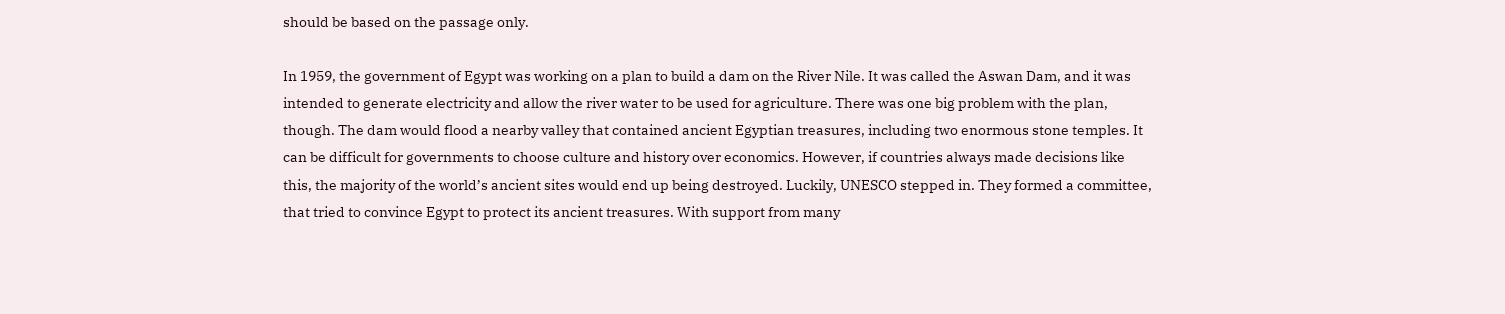should be based on the passage only.

In 1959, the government of Egypt was working on a plan to build a dam on the River Nile. It was called the Aswan Dam, and it was intended to generate electricity and allow the river water to be used for agriculture. There was one big problem with the plan, though. The dam would flood a nearby valley that contained ancient Egyptian treasures, including two enormous stone temples. It can be difficult for governments to choose culture and history over economics. However, if countries always made decisions like this, the majority of the world’s ancient sites would end up being destroyed. Luckily, UNESCO stepped in. They formed a committee, that tried to convince Egypt to protect its ancient treasures. With support from many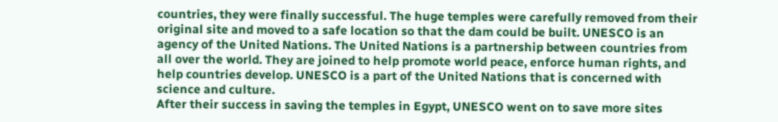countries, they were finally successful. The huge temples were carefully removed from their original site and moved to a safe location so that the dam could be built. UNESCO is an agency of the United Nations. The United Nations is a partnership between countries from all over the world. They are joined to help promote world peace, enforce human rights, and help countries develop. UNESCO is a part of the United Nations that is concerned with science and culture.
After their success in saving the temples in Egypt, UNESCO went on to save more sites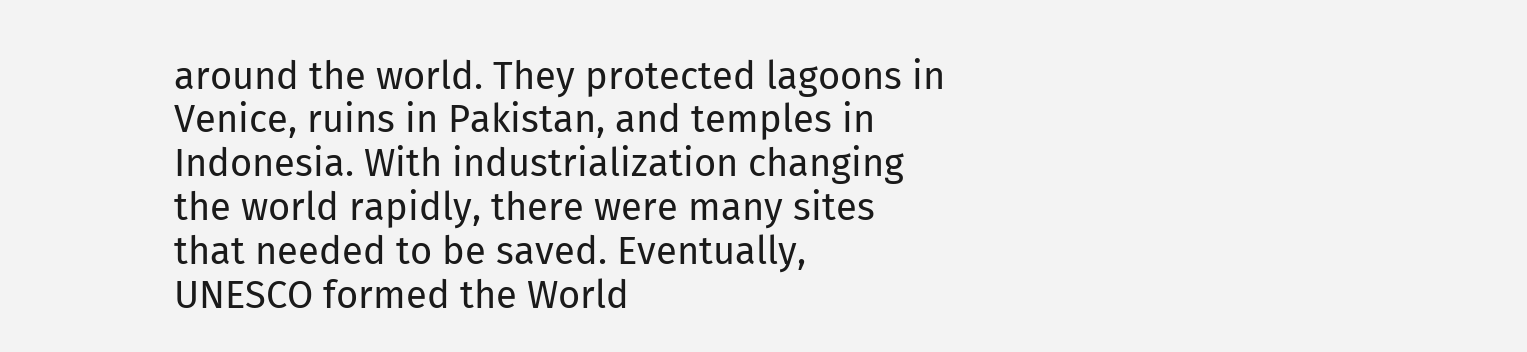around the world. They protected lagoons in Venice, ruins in Pakistan, and temples in Indonesia. With industrialization changing the world rapidly, there were many sites that needed to be saved. Eventually, UNESCO formed the World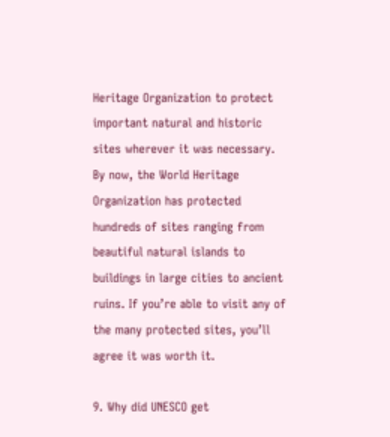Heritage Organization to protect important natural and historic sites wherever it was necessary. By now, the World Heritage Organization has protected hundreds of sites ranging from beautiful natural islands to buildings in large cities to ancient ruins. If you’re able to visit any of the many protected sites, you’ll agree it was worth it.

9. Why did UNESCO get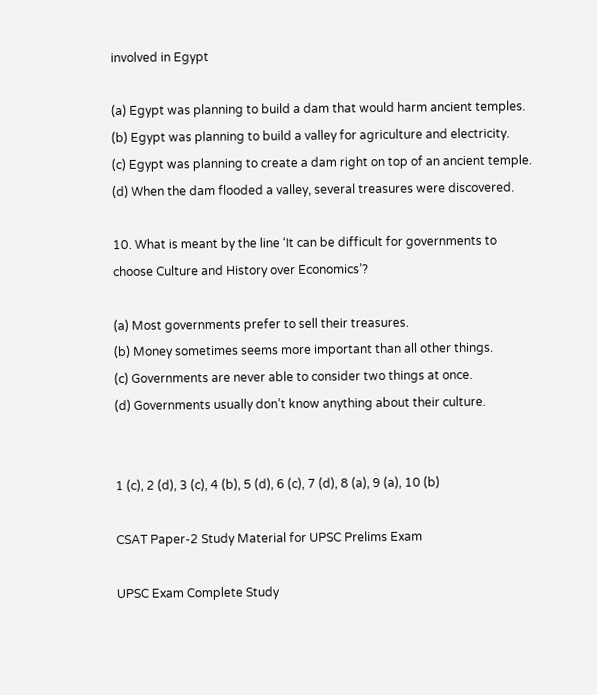involved in Egypt

(a) Egypt was planning to build a dam that would harm ancient temples.
(b) Egypt was planning to build a valley for agriculture and electricity.
(c) Egypt was planning to create a dam right on top of an ancient temple.
(d) When the dam flooded a valley, several treasures were discovered.

10. What is meant by the line ‘It can be difficult for governments to choose Culture and History over Economics’?

(a) Most governments prefer to sell their treasures.
(b) Money sometimes seems more important than all other things.
(c) Governments are never able to consider two things at once.
(d) Governments usually don’t know anything about their culture.


1 (c), 2 (d), 3 (c), 4 (b), 5 (d), 6 (c), 7 (d), 8 (a), 9 (a), 10 (b)

CSAT Paper-2 Study Material for UPSC Prelims Exam

UPSC Exam Complete Study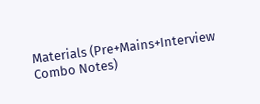Materials (Pre+Mains+Interview Combo Notes)